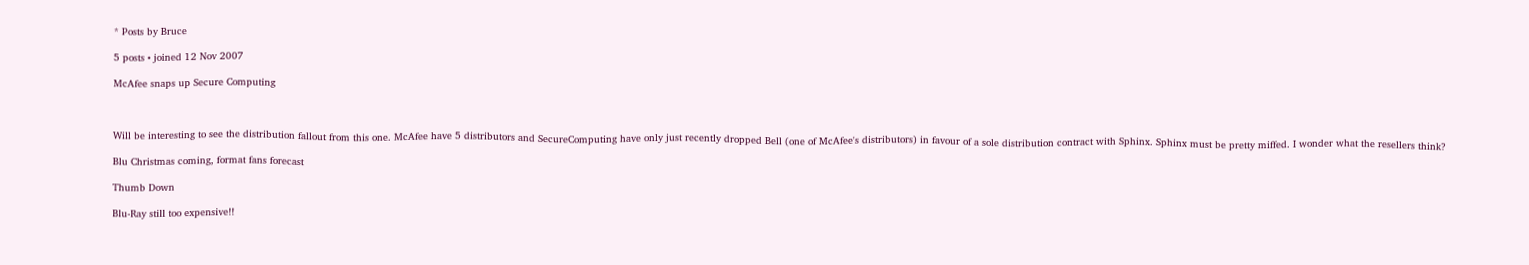* Posts by Bruce

5 posts • joined 12 Nov 2007

McAfee snaps up Secure Computing



Will be interesting to see the distribution fallout from this one. McAfee have 5 distributors and SecureComputing have only just recently dropped Bell (one of McAfee's distributors) in favour of a sole distribution contract with Sphinx. Sphinx must be pretty miffed. I wonder what the resellers think?

Blu Christmas coming, format fans forecast

Thumb Down

Blu-Ray still too expensive!!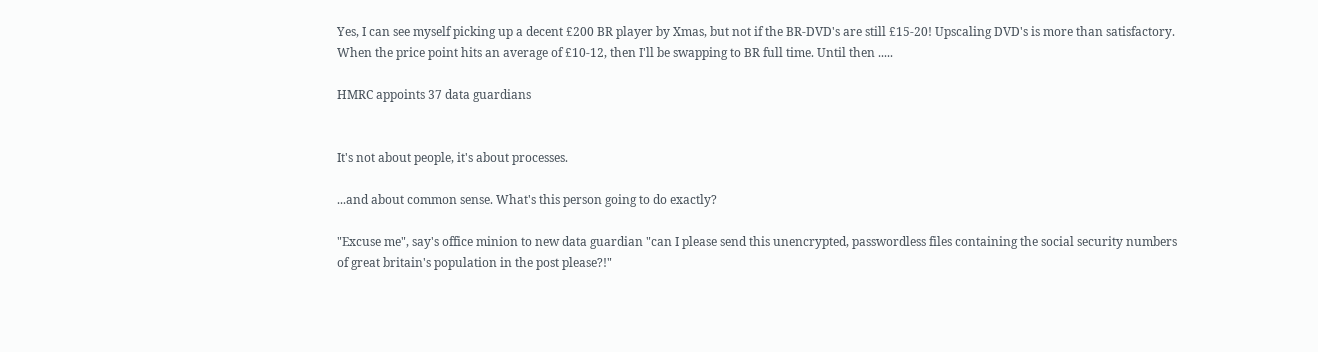Yes, I can see myself picking up a decent £200 BR player by Xmas, but not if the BR-DVD's are still £15-20! Upscaling DVD's is more than satisfactory. When the price point hits an average of £10-12, then I'll be swapping to BR full time. Until then .....

HMRC appoints 37 data guardians


It's not about people, it's about processes.

...and about common sense. What's this person going to do exactly?

"Excuse me", say's office minion to new data guardian "can I please send this unencrypted, passwordless files containing the social security numbers of great britain's population in the post please?!"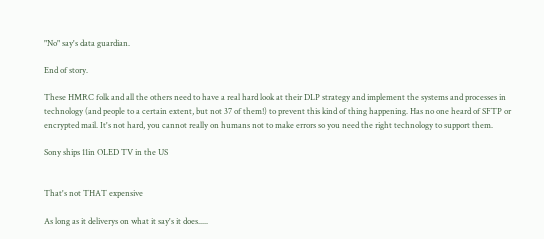"No" say's data guardian.

End of story.

These HMRC folk and all the others need to have a real hard look at their DLP strategy and implement the systems and processes in technology (and people to a certain extent, but not 37 of them!) to prevent this kind of thing happening. Has no one heard of SFTP or encrypted mail. It's not hard, you cannot really on humans not to make errors so you need the right technology to support them.

Sony ships 11in OLED TV in the US


That's not THAT expensive

As long as it deliverys on what it say's it does.....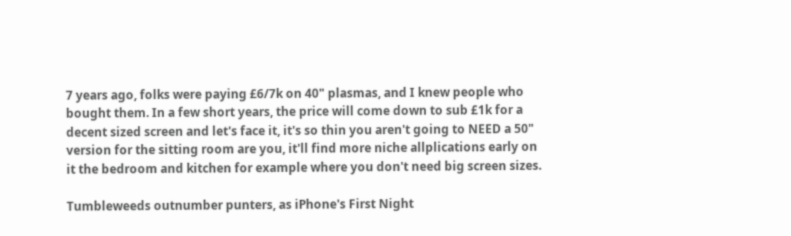7 years ago, folks were paying £6/7k on 40" plasmas, and I knew people who bought them. In a few short years, the price will come down to sub £1k for a decent sized screen and let's face it, it's so thin you aren't going to NEED a 50" version for the sitting room are you, it'll find more niche allplications early on it the bedroom and kitchen for example where you don't need big screen sizes.

Tumbleweeds outnumber punters, as iPhone's First Night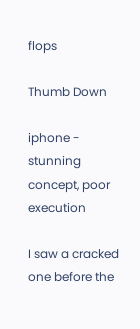flops

Thumb Down

iphone - stunning concept, poor execution

I saw a cracked one before the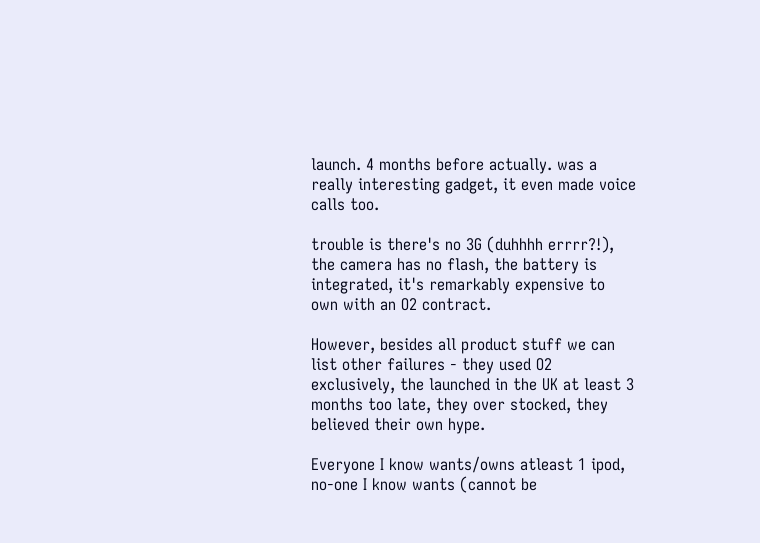launch. 4 months before actually. was a really interesting gadget, it even made voice calls too.

trouble is there's no 3G (duhhhh errrr?!), the camera has no flash, the battery is integrated, it's remarkably expensive to own with an O2 contract.

However, besides all product stuff we can list other failures - they used O2 exclusively, the launched in the UK at least 3 months too late, they over stocked, they believed their own hype.

Everyone I know wants/owns atleast 1 ipod, no-one I know wants (cannot be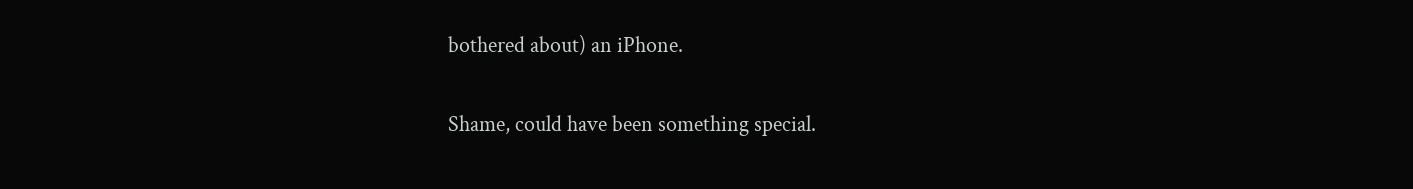bothered about) an iPhone.

Shame, could have been something special.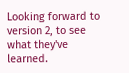Looking forward to version 2, to see what they've learned.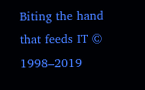Biting the hand that feeds IT © 1998–2019